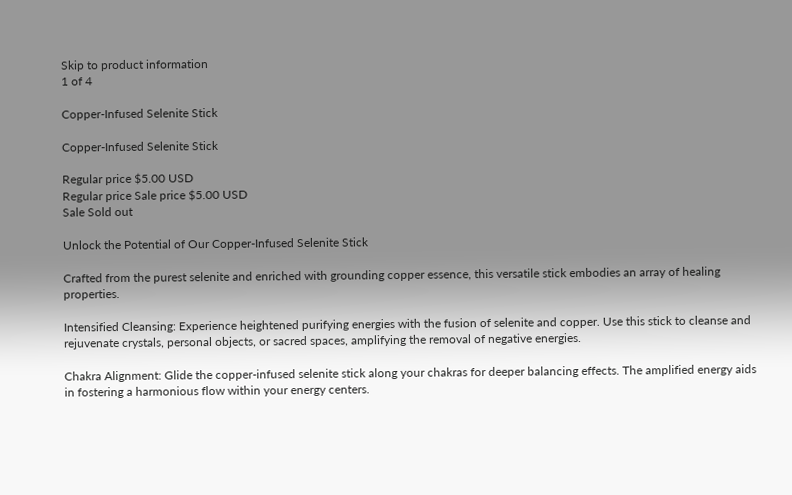Skip to product information
1 of 4

Copper-Infused Selenite Stick

Copper-Infused Selenite Stick

Regular price $5.00 USD
Regular price Sale price $5.00 USD
Sale Sold out

Unlock the Potential of Our Copper-Infused Selenite Stick

Crafted from the purest selenite and enriched with grounding copper essence, this versatile stick embodies an array of healing properties.

Intensified Cleansing: Experience heightened purifying energies with the fusion of selenite and copper. Use this stick to cleanse and rejuvenate crystals, personal objects, or sacred spaces, amplifying the removal of negative energies.

Chakra Alignment: Glide the copper-infused selenite stick along your chakras for deeper balancing effects. The amplified energy aids in fostering a harmonious flow within your energy centers.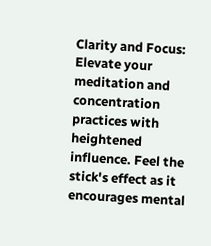Clarity and Focus: Elevate your meditation and concentration practices with heightened influence. Feel the stick's effect as it encourages mental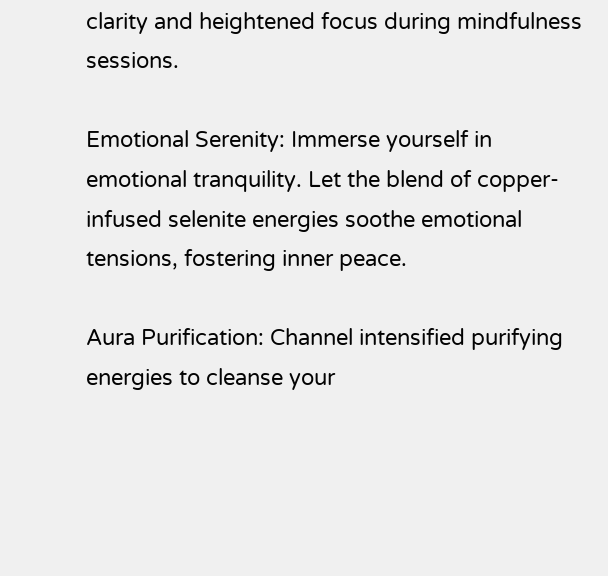clarity and heightened focus during mindfulness sessions.

Emotional Serenity: Immerse yourself in emotional tranquility. Let the blend of copper-infused selenite energies soothe emotional tensions, fostering inner peace.

Aura Purification: Channel intensified purifying energies to cleanse your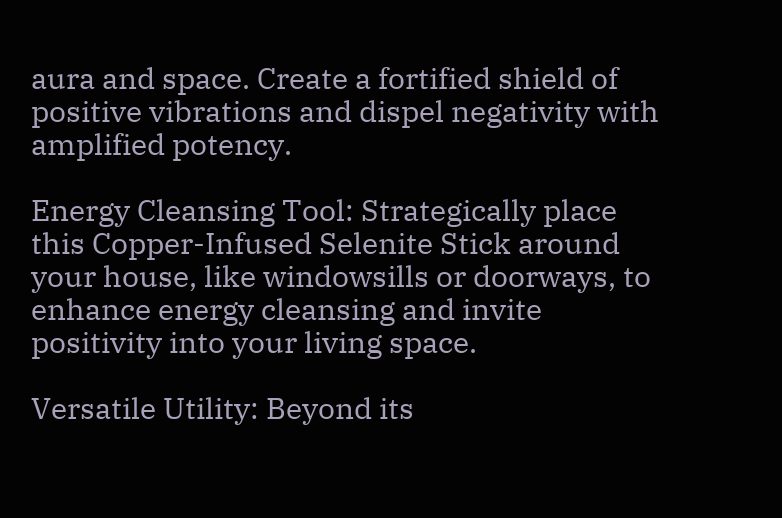aura and space. Create a fortified shield of positive vibrations and dispel negativity with amplified potency.

Energy Cleansing Tool: Strategically place this Copper-Infused Selenite Stick around your house, like windowsills or doorways, to enhance energy cleansing and invite positivity into your living space.

Versatile Utility: Beyond its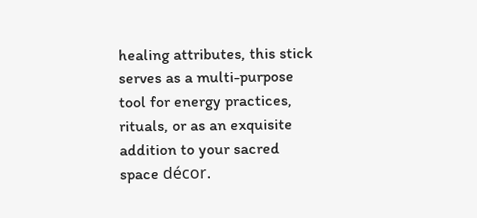healing attributes, this stick serves as a multi-purpose tool for energy practices, rituals, or as an exquisite addition to your sacred space décor.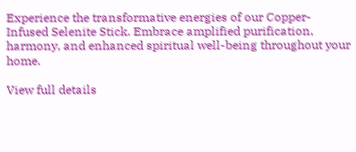Experience the transformative energies of our Copper-Infused Selenite Stick. Embrace amplified purification, harmony, and enhanced spiritual well-being throughout your home.

View full details